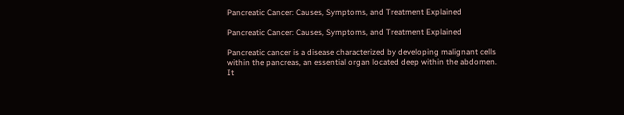Pancreatic Cancer: Causes, Symptoms, and Treatment Explained

Pancreatic Cancer: Causes, Symptoms, and Treatment Explained

Pancreatic cancer is a disease characterized by developing malignant cells within the pancreas, an essential organ located deep within the abdomen. It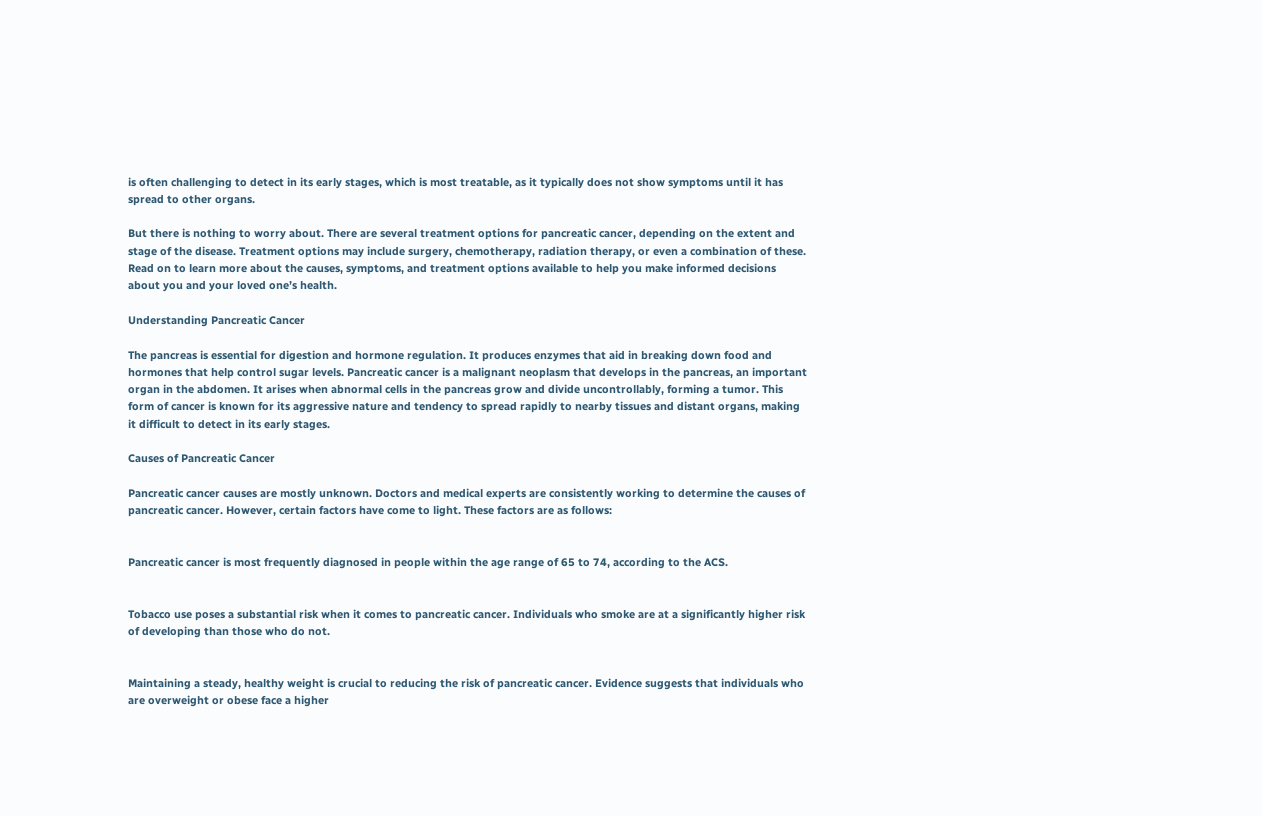is often challenging to detect in its early stages, which is most treatable, as it typically does not show symptoms until it has spread to other organs.

But there is nothing to worry about. There are several treatment options for pancreatic cancer, depending on the extent and stage of the disease. Treatment options may include surgery, chemotherapy, radiation therapy, or even a combination of these. Read on to learn more about the causes, symptoms, and treatment options available to help you make informed decisions about you and your loved one’s health.

Understanding Pancreatic Cancer

The pancreas is essential for digestion and hormone regulation. It produces enzymes that aid in breaking down food and hormones that help control sugar levels. Pancreatic cancer is a malignant neoplasm that develops in the pancreas, an important organ in the abdomen. It arises when abnormal cells in the pancreas grow and divide uncontrollably, forming a tumor. This form of cancer is known for its aggressive nature and tendency to spread rapidly to nearby tissues and distant organs, making it difficult to detect in its early stages.

Causes of Pancreatic Cancer

Pancreatic cancer causes are mostly unknown. Doctors and medical experts are consistently working to determine the causes of pancreatic cancer. However, certain factors have come to light. These factors are as follows:


Pancreatic cancer is most frequently diagnosed in people within the age range of 65 to 74, according to the ACS.


Tobacco use poses a substantial risk when it comes to pancreatic cancer. Individuals who smoke are at a significantly higher risk of developing than those who do not.


Maintaining a steady, healthy weight is crucial to reducing the risk of pancreatic cancer. Evidence suggests that individuals who are overweight or obese face a higher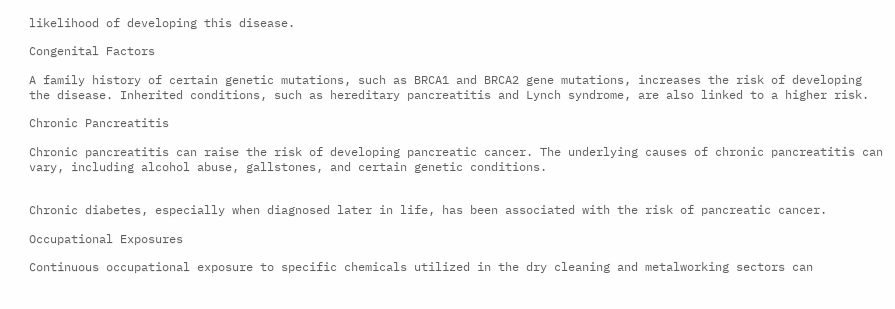likelihood of developing this disease.

Congenital Factors

A family history of certain genetic mutations, such as BRCA1 and BRCA2 gene mutations, increases the risk of developing the disease. Inherited conditions, such as hereditary pancreatitis and Lynch syndrome, are also linked to a higher risk.

Chronic Pancreatitis

Chronic pancreatitis can raise the risk of developing pancreatic cancer. The underlying causes of chronic pancreatitis can vary, including alcohol abuse, gallstones, and certain genetic conditions.


Chronic diabetes, especially when diagnosed later in life, has been associated with the risk of pancreatic cancer.

Occupational Exposures

Continuous occupational exposure to specific chemicals utilized in the dry cleaning and metalworking sectors can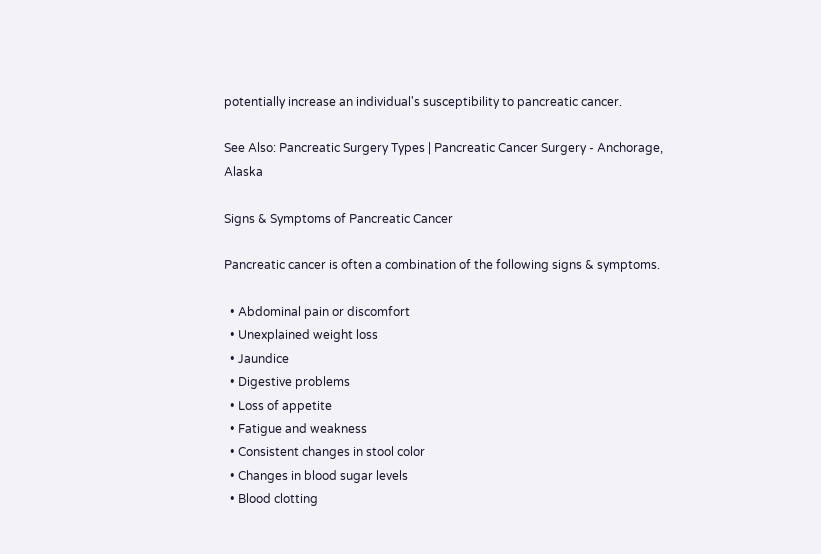potentially increase an individual's susceptibility to pancreatic cancer.

See Also: Pancreatic Surgery Types | Pancreatic Cancer Surgery - Anchorage, Alaska

Signs & Symptoms of Pancreatic Cancer

Pancreatic cancer is often a combination of the following signs & symptoms.

  • Abdominal pain or discomfort
  • Unexplained weight loss
  • Jaundice
  • Digestive problems
  • Loss of appetite
  • Fatigue and weakness
  • Consistent changes in stool color
  • Changes in blood sugar levels
  • Blood clotting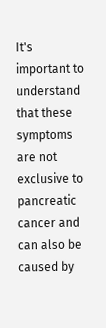It's important to understand that these symptoms are not exclusive to pancreatic cancer and can also be caused by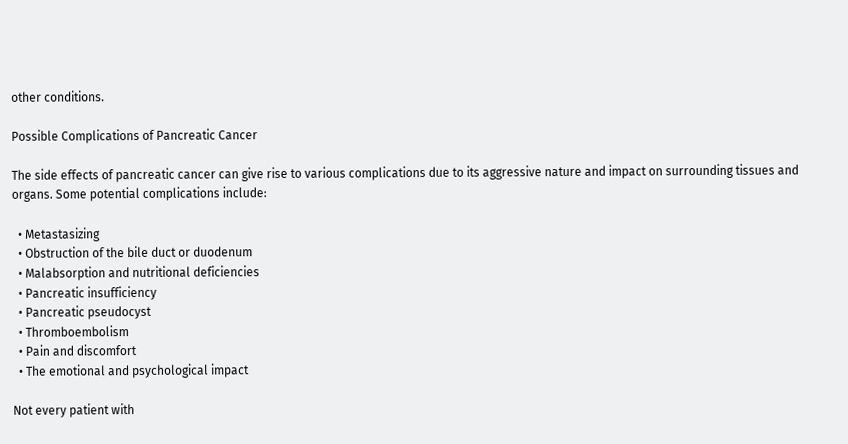other conditions.

Possible Complications of Pancreatic Cancer

The side effects of pancreatic cancer can give rise to various complications due to its aggressive nature and impact on surrounding tissues and organs. Some potential complications include:

  • Metastasizing
  • Obstruction of the bile duct or duodenum
  • Malabsorption and nutritional deficiencies
  • Pancreatic insufficiency
  • Pancreatic pseudocyst
  • Thromboembolism
  • Pain and discomfort
  • The emotional and psychological impact

Not every patient with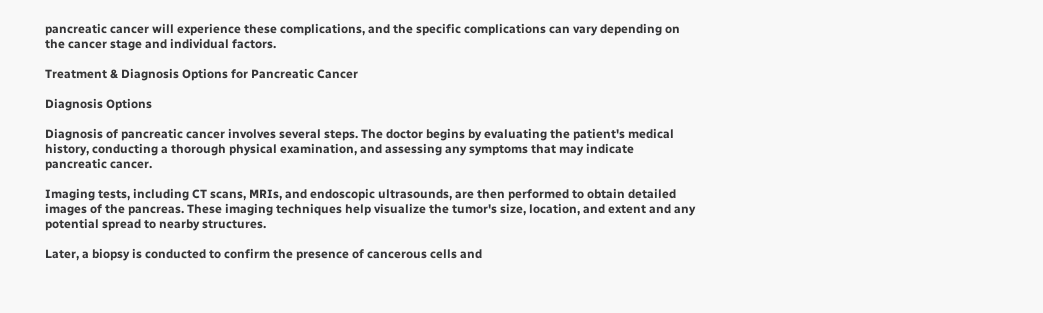pancreatic cancer will experience these complications, and the specific complications can vary depending on the cancer stage and individual factors.

Treatment & Diagnosis Options for Pancreatic Cancer

Diagnosis Options

Diagnosis of pancreatic cancer involves several steps. The doctor begins by evaluating the patient's medical history, conducting a thorough physical examination, and assessing any symptoms that may indicate pancreatic cancer.

Imaging tests, including CT scans, MRIs, and endoscopic ultrasounds, are then performed to obtain detailed images of the pancreas. These imaging techniques help visualize the tumor's size, location, and extent and any potential spread to nearby structures.

Later, a biopsy is conducted to confirm the presence of cancerous cells and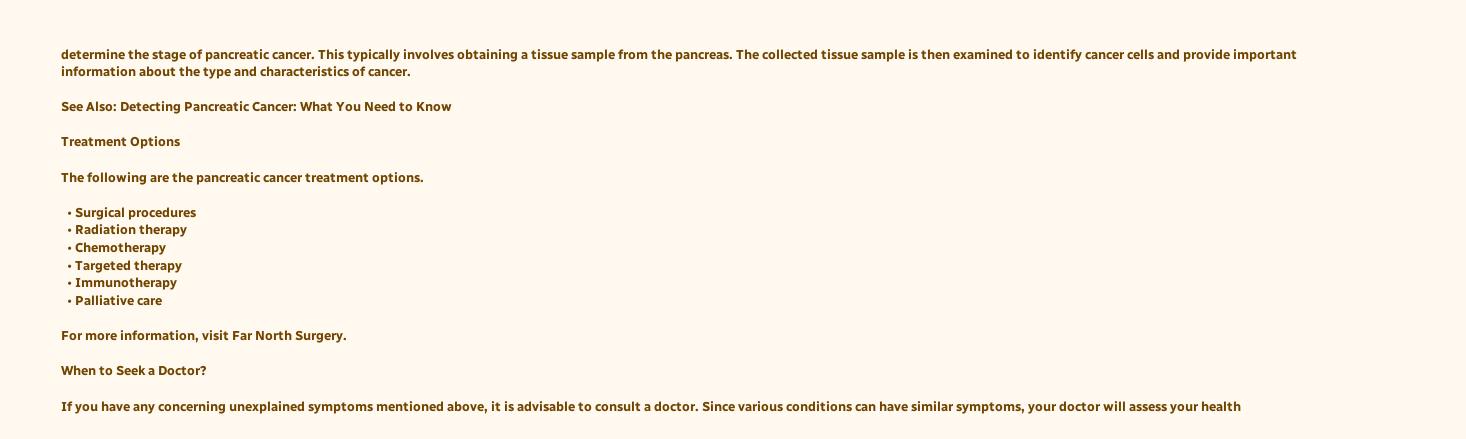determine the stage of pancreatic cancer. This typically involves obtaining a tissue sample from the pancreas. The collected tissue sample is then examined to identify cancer cells and provide important information about the type and characteristics of cancer.

See Also: Detecting Pancreatic Cancer: What You Need to Know

Treatment Options

The following are the pancreatic cancer treatment options.

  • Surgical procedures
  • Radiation therapy
  • Chemotherapy
  • Targeted therapy
  • Immunotherapy
  • Palliative care

For more information, visit Far North Surgery.

When to Seek a Doctor?

If you have any concerning unexplained symptoms mentioned above, it is advisable to consult a doctor. Since various conditions can have similar symptoms, your doctor will assess your health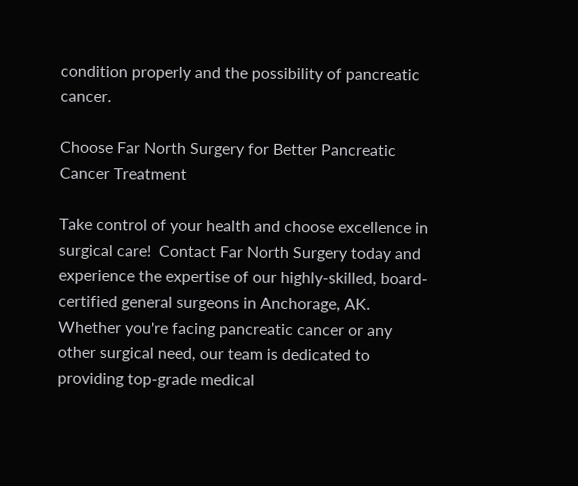condition properly and the possibility of pancreatic cancer.

Choose Far North Surgery for Better Pancreatic Cancer Treatment

Take control of your health and choose excellence in surgical care!  Contact Far North Surgery today and experience the expertise of our highly-skilled, board-certified general surgeons in Anchorage, AK. Whether you're facing pancreatic cancer or any other surgical need, our team is dedicated to providing top-grade medical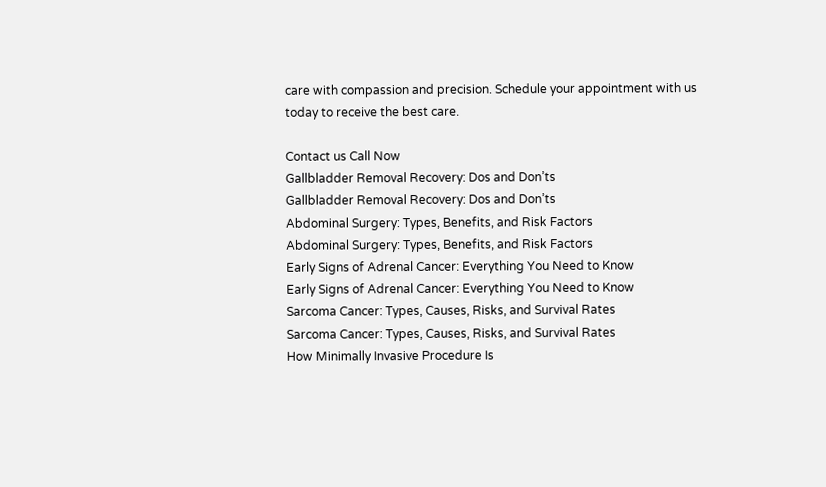care with compassion and precision. Schedule your appointment with us today to receive the best care.

Contact us Call Now
Gallbladder Removal Recovery: Dos and Don’ts
Gallbladder Removal Recovery: Dos and Don’ts
Abdominal Surgery: Types, Benefits, and Risk Factors
Abdominal Surgery: Types, Benefits, and Risk Factors
Early Signs of Adrenal Cancer: Everything You Need to Know
Early Signs of Adrenal Cancer: Everything You Need to Know
Sarcoma Cancer: Types, Causes, Risks, and Survival Rates
Sarcoma Cancer: Types, Causes, Risks, and Survival Rates
How Minimally Invasive Procedure Is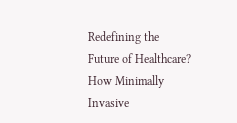Redefining the Future of Healthcare?
How Minimally Invasive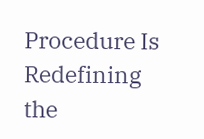Procedure Is Redefining the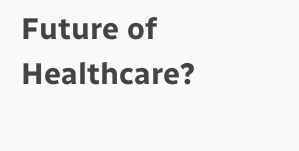Future of Healthcare?